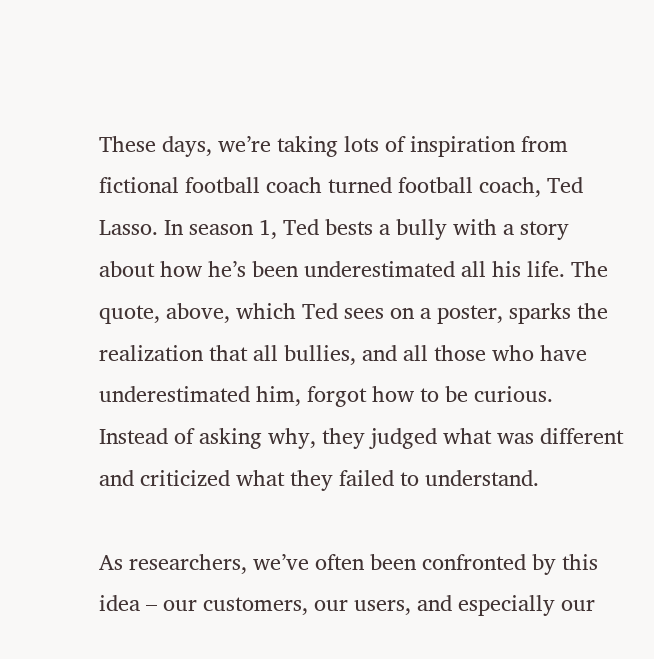These days, we’re taking lots of inspiration from fictional football coach turned football coach, Ted Lasso. In season 1, Ted bests a bully with a story about how he’s been underestimated all his life. The quote, above, which Ted sees on a poster, sparks the realization that all bullies, and all those who have underestimated him, forgot how to be curious. Instead of asking why, they judged what was different and criticized what they failed to understand.

As researchers, we’ve often been confronted by this idea – our customers, our users, and especially our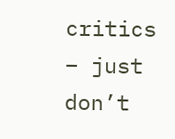critics – just don’t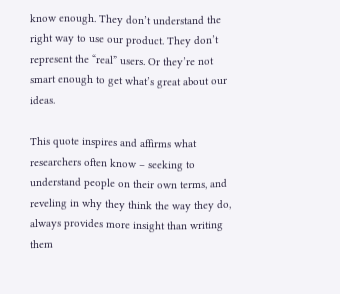know enough. They don’t understand the right way to use our product. They don’t represent the “real” users. Or they’re not smart enough to get what’s great about our ideas.

This quote inspires and affirms what researchers often know – seeking to understand people on their own terms, and reveling in why they think the way they do, always provides more insight than writing them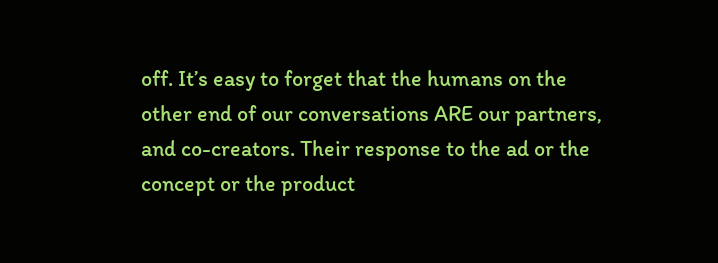off. It’s easy to forget that the humans on the other end of our conversations ARE our partners, and co-creators. Their response to the ad or the concept or the product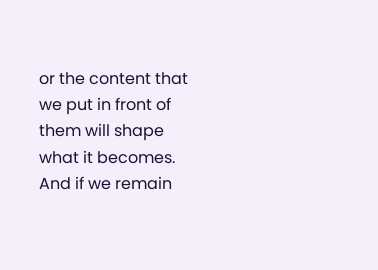or the content that we put in front of them will shape what it becomes. And if we remain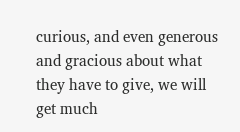curious, and even generous and gracious about what they have to give, we will get much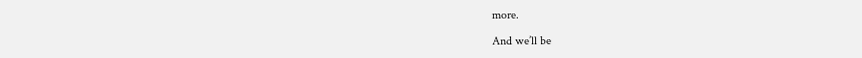more.

And we’ll be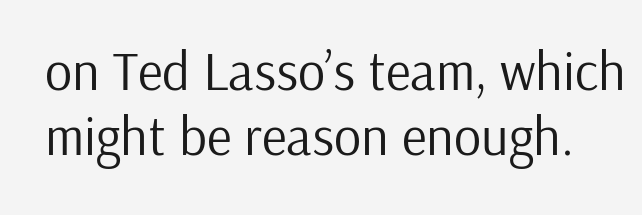on Ted Lasso’s team, which might be reason enough.